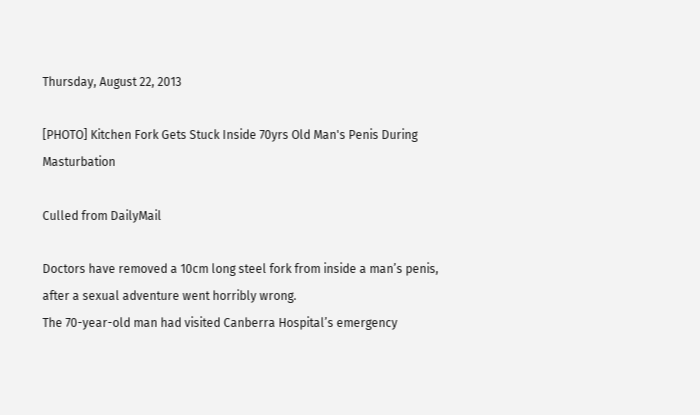Thursday, August 22, 2013

[PHOTO] Kitchen Fork Gets Stuck Inside 70yrs Old Man's Penis During Masturbation

Culled from DailyMail

Doctors have removed a 10cm long steel fork from inside a man’s penis, after a sexual adventure went horribly wrong.
The 70-year-old man had visited Canberra Hospital’s emergency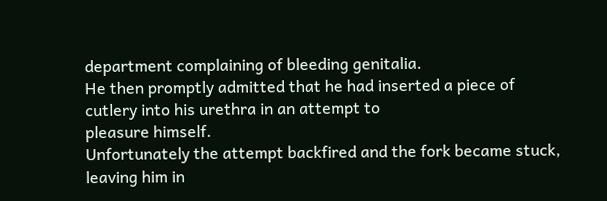department complaining of bleeding genitalia.
He then promptly admitted that he had inserted a piece of cutlery into his urethra in an attempt to
pleasure himself.
Unfortunately the attempt backfired and the fork became stuck, leaving him in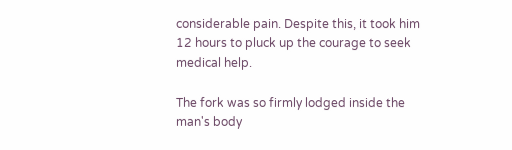considerable pain. Despite this, it took him 12 hours to pluck up the courage to seek medical help.

The fork was so firmly lodged inside the man's body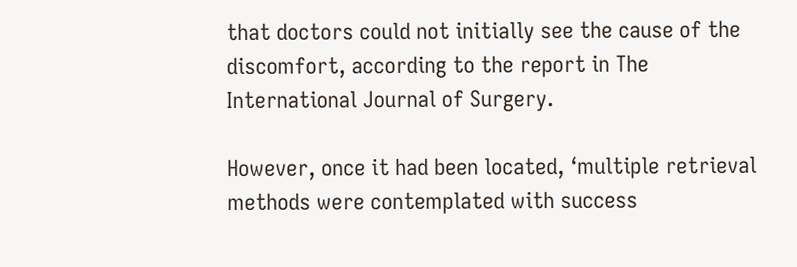that doctors could not initially see the cause of the discomfort, according to the report in The International Journal of Surgery.

However, once it had been located, ‘multiple retrieval methods were contemplated with success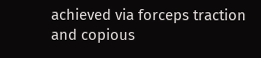achieved via forceps traction and copious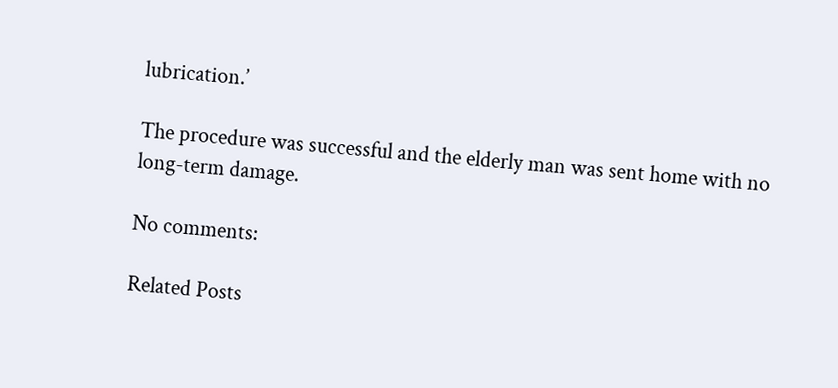lubrication.’

The procedure was successful and the elderly man was sent home with no long-term damage.

No comments:

Related Posts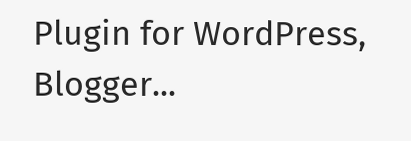Plugin for WordPress, Blogger...